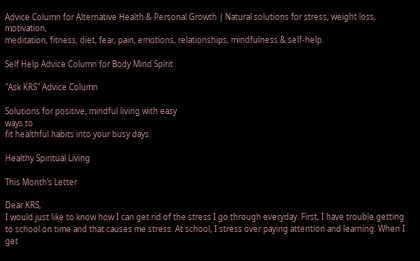Advice Column for Alternative Health & Personal Growth | Natural solutions for stress, weight loss, motivation,
meditation, fitness, diet, fear, pain, emotions, relationships, mindfulness & self-help.

Self Help Advice Column for Body Mind Spirit

"Ask KRS" Advice Column

Solutions for positive, mindful living with easy
ways to
fit healthful habits into your busy days.

Healthy Spiritual Living

This Month’s Letter

Dear KRS,
I would just like to know how I can get rid of the stress I go through everyday. First, I have trouble getting to school on time and that causes me stress. At school, I stress over paying attention and learning. When I get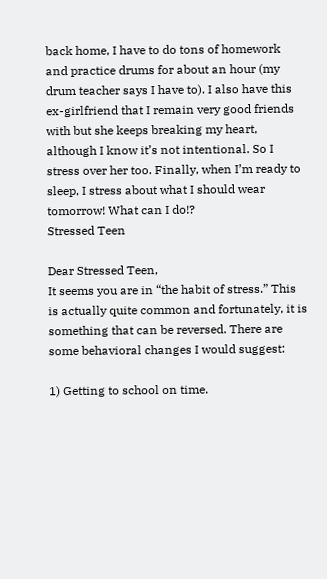back home, I have to do tons of homework and practice drums for about an hour (my drum teacher says I have to). I also have this ex-girlfriend that I remain very good friends with but she keeps breaking my heart, although I know it’s not intentional. So I stress over her too. Finally, when I’m ready to sleep, I stress about what I should wear tomorrow! What can I do!?
Stressed Teen

Dear Stressed Teen,
It seems you are in “the habit of stress.” This is actually quite common and fortunately, it is something that can be reversed. There are some behavioral changes I would suggest:

1) Getting to school on time.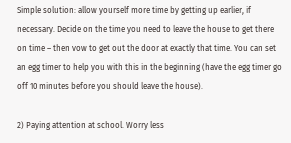Simple solution: allow yourself more time by getting up earlier, if necessary. Decide on the time you need to leave the house to get there on time – then vow to get out the door at exactly that time. You can set an egg timer to help you with this in the beginning (have the egg timer go off 10 minutes before you should leave the house).

2) Paying attention at school. Worry less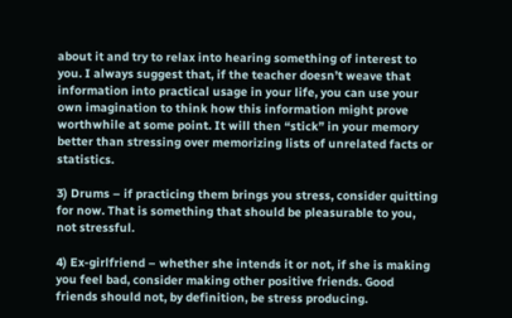about it and try to relax into hearing something of interest to you. I always suggest that, if the teacher doesn’t weave that information into practical usage in your life, you can use your own imagination to think how this information might prove worthwhile at some point. It will then “stick” in your memory better than stressing over memorizing lists of unrelated facts or statistics.

3) Drums – if practicing them brings you stress, consider quitting for now. That is something that should be pleasurable to you, not stressful.

4) Ex-girlfriend – whether she intends it or not, if she is making you feel bad, consider making other positive friends. Good friends should not, by definition, be stress producing.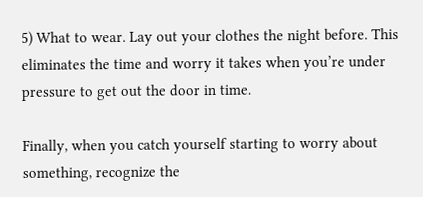5) What to wear. Lay out your clothes the night before. This eliminates the time and worry it takes when you’re under pressure to get out the door in time.

Finally, when you catch yourself starting to worry about something, recognize the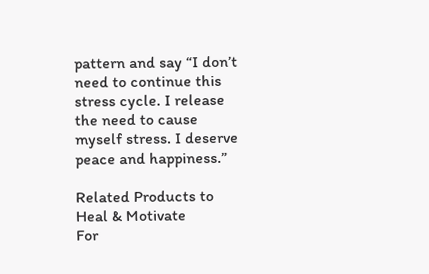pattern and say “I don’t need to continue this stress cycle. I release the need to cause myself stress. I deserve peace and happiness.”

Related Products to Heal & Motivate
For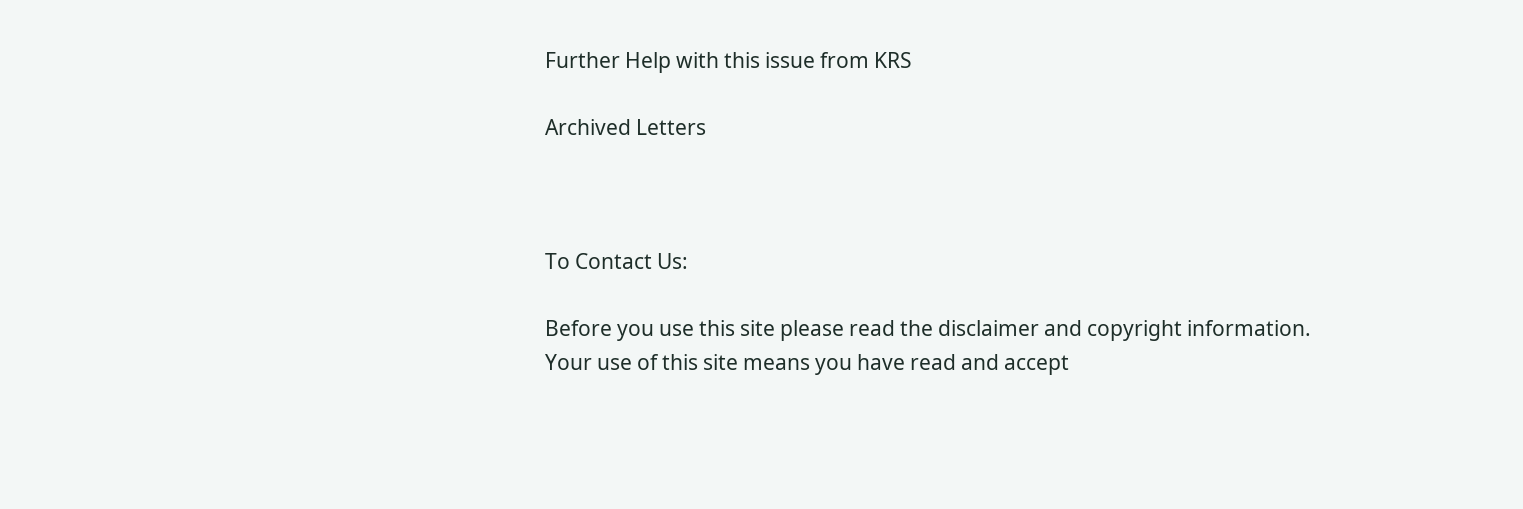Further Help with this issue from KRS

Archived Letters



To Contact Us:

Before you use this site please read the disclaimer and copyright information.
Your use of this site means you have read and accept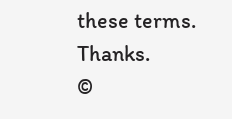these terms.  Thanks.
©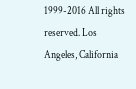1999-2016 All rights reserved. Los Angeles, California